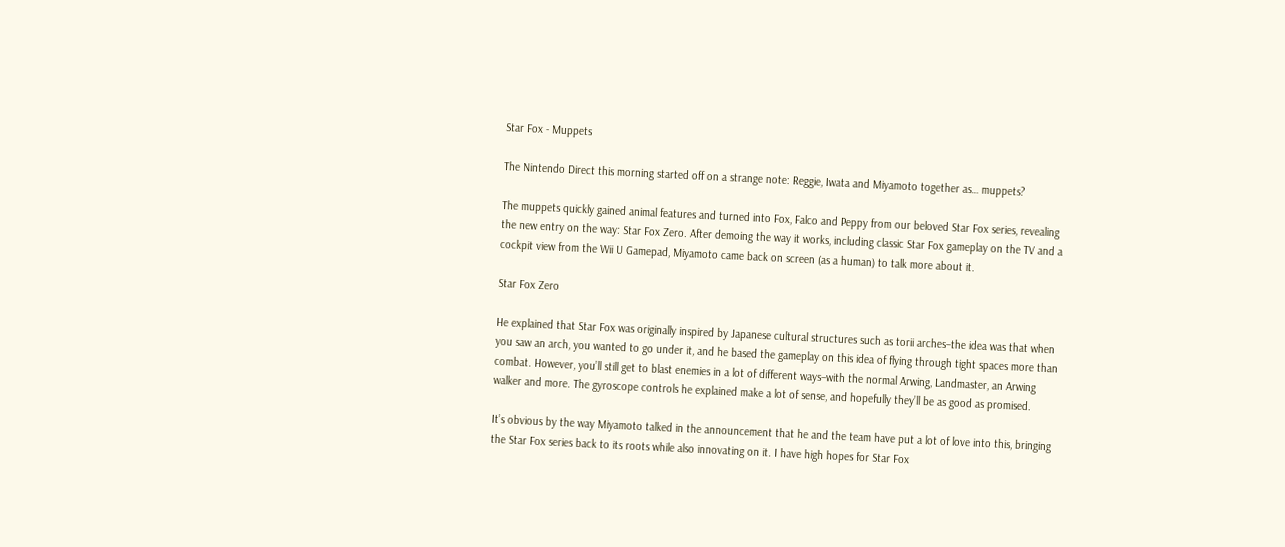Star Fox - Muppets

The Nintendo Direct this morning started off on a strange note: Reggie, Iwata and Miyamoto together as… muppets?

The muppets quickly gained animal features and turned into Fox, Falco and Peppy from our beloved Star Fox series, revealing the new entry on the way: Star Fox Zero. After demoing the way it works, including classic Star Fox gameplay on the TV and a cockpit view from the Wii U Gamepad, Miyamoto came back on screen (as a human) to talk more about it.

Star Fox Zero

He explained that Star Fox was originally inspired by Japanese cultural structures such as torii arches–the idea was that when you saw an arch, you wanted to go under it, and he based the gameplay on this idea of flying through tight spaces more than combat. However, you’ll still get to blast enemies in a lot of different ways–with the normal Arwing, Landmaster, an Arwing walker and more. The gyroscope controls he explained make a lot of sense, and hopefully they’ll be as good as promised.

It’s obvious by the way Miyamoto talked in the announcement that he and the team have put a lot of love into this, bringing the Star Fox series back to its roots while also innovating on it. I have high hopes for Star Fox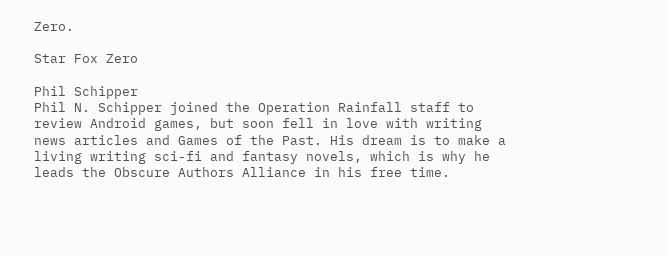Zero.

Star Fox Zero

Phil Schipper
Phil N. Schipper joined the Operation Rainfall staff to review Android games, but soon fell in love with writing news articles and Games of the Past. His dream is to make a living writing sci-fi and fantasy novels, which is why he leads the Obscure Authors Alliance in his free time.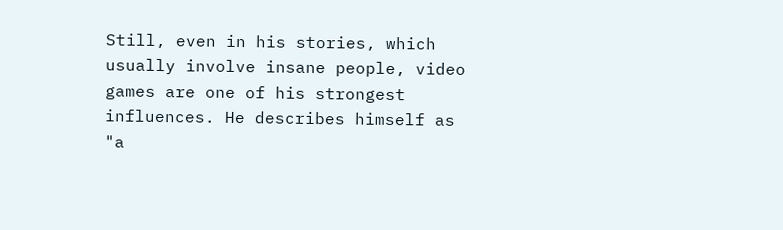Still, even in his stories, which usually involve insane people, video games are one of his strongest influences. He describes himself as "a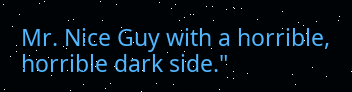Mr. Nice Guy with a horrible, horrible dark side."